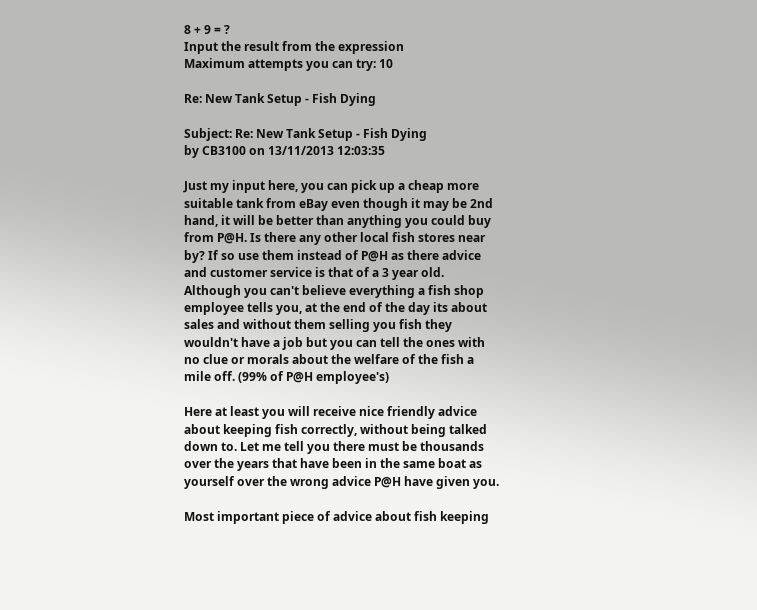8 + 9 = ?
Input the result from the expression
Maximum attempts you can try: 10

Re: New Tank Setup - Fish Dying

Subject: Re: New Tank Setup - Fish Dying
by CB3100 on 13/11/2013 12:03:35

Just my input here, you can pick up a cheap more suitable tank from eBay even though it may be 2nd hand, it will be better than anything you could buy from P@H. Is there any other local fish stores near by? If so use them instead of P@H as there advice and customer service is that of a 3 year old. Although you can't believe everything a fish shop employee tells you, at the end of the day its about sales and without them selling you fish they wouldn't have a job but you can tell the ones with no clue or morals about the welfare of the fish a mile off. (99% of P@H employee's)

Here at least you will receive nice friendly advice about keeping fish correctly, without being talked down to. Let me tell you there must be thousands over the years that have been in the same boat as yourself over the wrong advice P@H have given you.

Most important piece of advice about fish keeping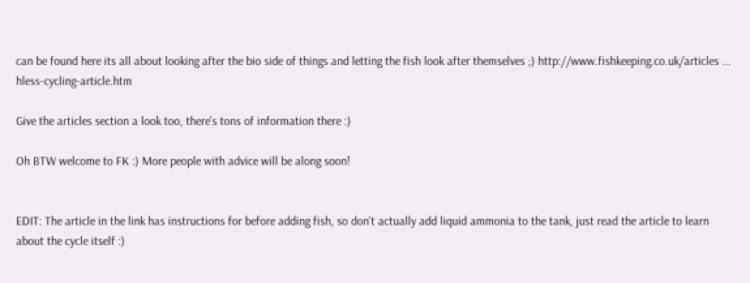can be found here its all about looking after the bio side of things and letting the fish look after themselves ;) http://www.fishkeeping.co.uk/articles ... hless-cycling-article.htm

Give the articles section a look too, there's tons of information there :)

Oh BTW welcome to FK :) More people with advice will be along soon!


EDIT: The article in the link has instructions for before adding fish, so don't actually add liquid ammonia to the tank, just read the article to learn about the cycle itself :)